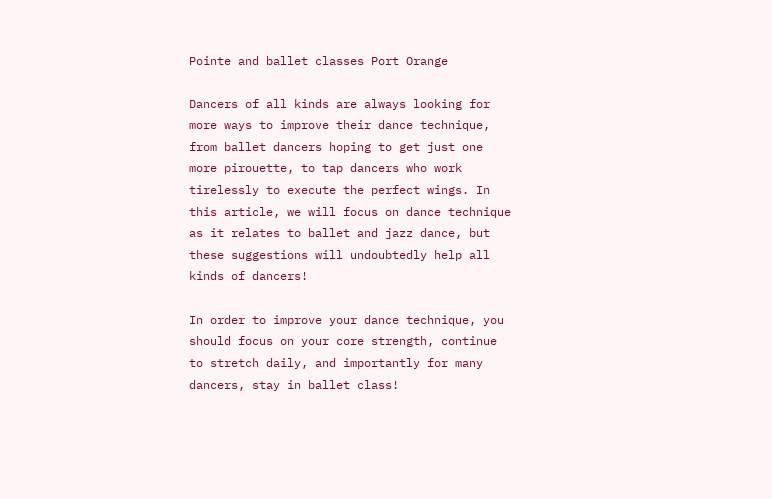Pointe and ballet classes Port Orange

Dancers of all kinds are always looking for more ways to improve their dance technique, from ballet dancers hoping to get just one more pirouette, to tap dancers who work tirelessly to execute the perfect wings. In this article, we will focus on dance technique as it relates to ballet and jazz dance, but these suggestions will undoubtedly help all kinds of dancers!

In order to improve your dance technique, you should focus on your core strength, continue to stretch daily, and importantly for many dancers, stay in ballet class!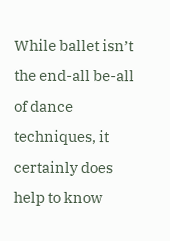While ballet isn’t the end-all be-all of dance techniques, it certainly does help to know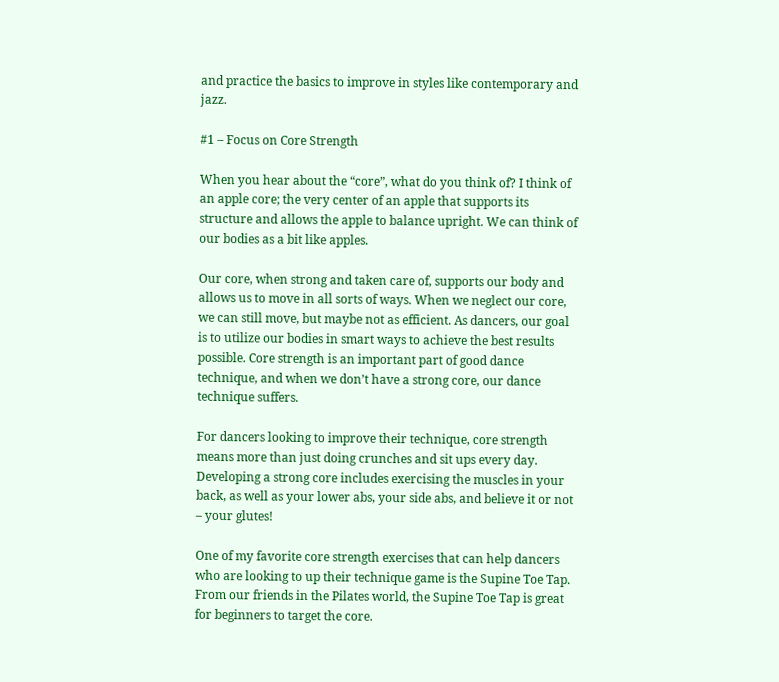and practice the basics to improve in styles like contemporary and jazz.

#1 – Focus on Core Strength

When you hear about the “core”, what do you think of? I think of an apple core; the very center of an apple that supports its structure and allows the apple to balance upright. We can think of our bodies as a bit like apples.

Our core, when strong and taken care of, supports our body and allows us to move in all sorts of ways. When we neglect our core, we can still move, but maybe not as efficient. As dancers, our goal is to utilize our bodies in smart ways to achieve the best results possible. Core strength is an important part of good dance technique, and when we don’t have a strong core, our dance technique suffers.

For dancers looking to improve their technique, core strength means more than just doing crunches and sit ups every day. Developing a strong core includes exercising the muscles in your back, as well as your lower abs, your side abs, and believe it or not – your glutes!

One of my favorite core strength exercises that can help dancers who are looking to up their technique game is the Supine Toe Tap. From our friends in the Pilates world, the Supine Toe Tap is great for beginners to target the core.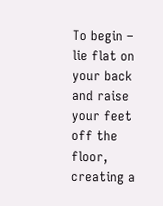To begin – lie flat on your back and raise your feet off the floor, creating a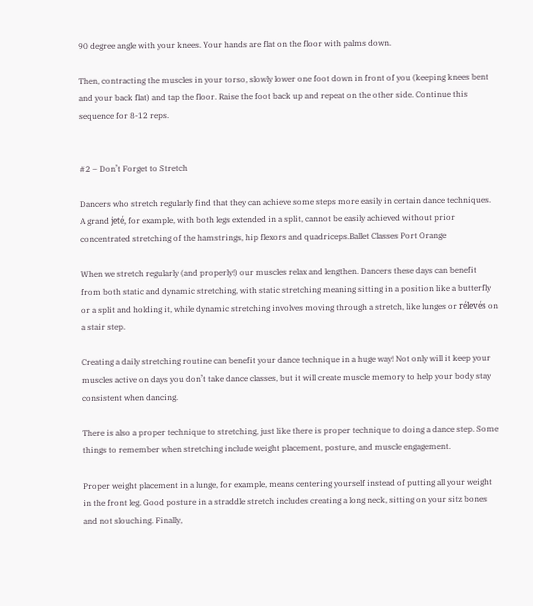90 degree angle with your knees. Your hands are flat on the floor with palms down.

Then, contracting the muscles in your torso, slowly lower one foot down in front of you (keeping knees bent and your back flat) and tap the floor. Raise the foot back up and repeat on the other side. Continue this sequence for 8-12 reps.


#2 – Don’t Forget to Stretch

Dancers who stretch regularly find that they can achieve some steps more easily in certain dance techniques. A grand jeté, for example, with both legs extended in a split, cannot be easily achieved without prior concentrated stretching of the hamstrings, hip flexors and quadriceps.Ballet Classes Port Orange

When we stretch regularly (and properly!) our muscles relax and lengthen. Dancers these days can benefit from both static and dynamic stretching, with static stretching meaning sitting in a position like a butterfly or a split and holding it, while dynamic stretching involves moving through a stretch, like lunges or rélevés on a stair step.

Creating a daily stretching routine can benefit your dance technique in a huge way! Not only will it keep your muscles active on days you don’t take dance classes, but it will create muscle memory to help your body stay consistent when dancing.

There is also a proper technique to stretching, just like there is proper technique to doing a dance step. Some things to remember when stretching include weight placement, posture, and muscle engagement.

Proper weight placement in a lunge, for example, means centering yourself instead of putting all your weight in the front leg. Good posture in a straddle stretch includes creating a long neck, sitting on your sitz bones and not slouching. Finally,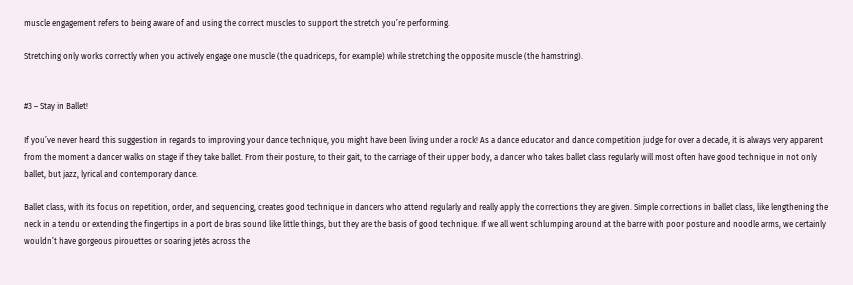muscle engagement refers to being aware of and using the correct muscles to support the stretch you’re performing.

Stretching only works correctly when you actively engage one muscle (the quadriceps, for example) while stretching the opposite muscle (the hamstring).


#3 – Stay in Ballet!

If you’ve never heard this suggestion in regards to improving your dance technique, you might have been living under a rock! As a dance educator and dance competition judge for over a decade, it is always very apparent from the moment a dancer walks on stage if they take ballet. From their posture, to their gait, to the carriage of their upper body, a dancer who takes ballet class regularly will most often have good technique in not only ballet, but jazz, lyrical and contemporary dance.

Ballet class, with its focus on repetition, order, and sequencing, creates good technique in dancers who attend regularly and really apply the corrections they are given. Simple corrections in ballet class, like lengthening the neck in a tendu or extending the fingertips in a port de bras sound like little things, but they are the basis of good technique. If we all went schlumping around at the barre with poor posture and noodle arms, we certainly wouldn’t have gorgeous pirouettes or soaring jetés across the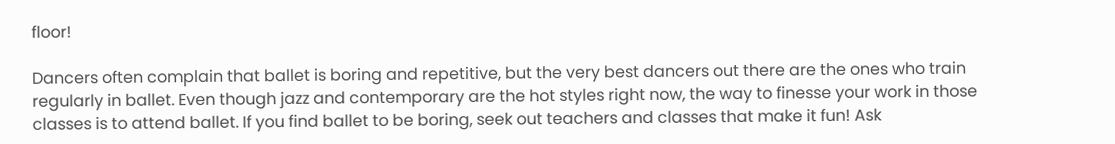floor!

Dancers often complain that ballet is boring and repetitive, but the very best dancers out there are the ones who train regularly in ballet. Even though jazz and contemporary are the hot styles right now, the way to finesse your work in those classes is to attend ballet. If you find ballet to be boring, seek out teachers and classes that make it fun! Ask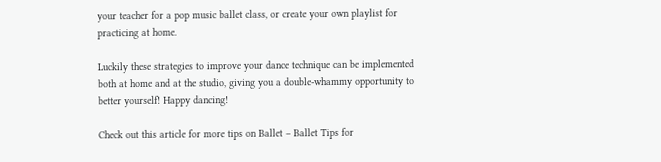your teacher for a pop music ballet class, or create your own playlist for practicing at home.

Luckily these strategies to improve your dance technique can be implemented both at home and at the studio, giving you a double-whammy opportunity to better yourself! Happy dancing!

Check out this article for more tips on Ballet – Ballet Tips for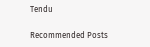Tendu

Recommended Posts